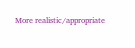More realistic/appropriate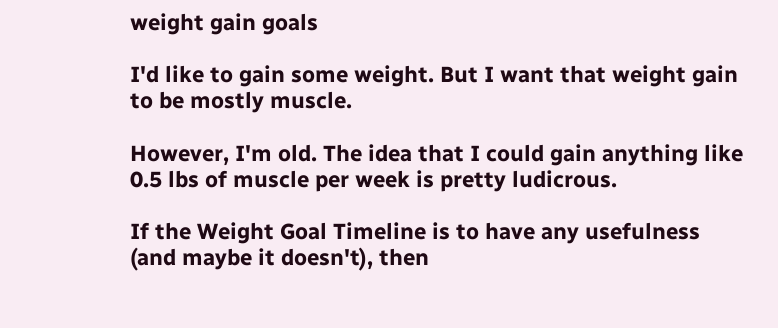weight gain goals

I'd like to gain some weight. But I want that weight gain to be mostly muscle.

However, I'm old. The idea that I could gain anything like 0.5 lbs of muscle per week is pretty ludicrous.

If the Weight Goal Timeline is to have any usefulness (and maybe it doesn't), then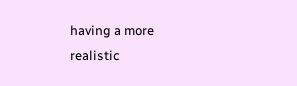having a more realistic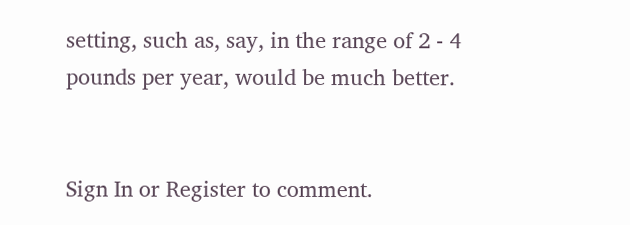setting, such as, say, in the range of 2 - 4 pounds per year, would be much better.


Sign In or Register to comment.